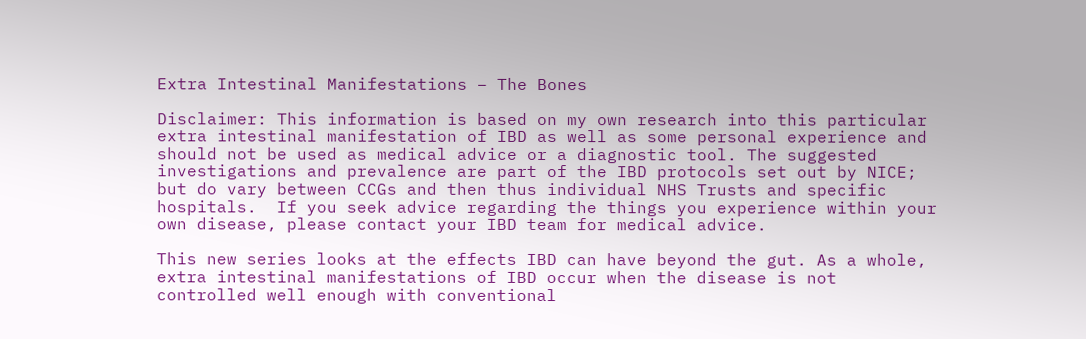Extra Intestinal Manifestations – The Bones

Disclaimer: This information is based on my own research into this particular extra intestinal manifestation of IBD as well as some personal experience and should not be used as medical advice or a diagnostic tool. The suggested investigations and prevalence are part of the IBD protocols set out by NICE; but do vary between CCGs and then thus individual NHS Trusts and specific hospitals.  If you seek advice regarding the things you experience within your own disease, please contact your IBD team for medical advice.

This new series looks at the effects IBD can have beyond the gut. As a whole, extra intestinal manifestations of IBD occur when the disease is not controlled well enough with conventional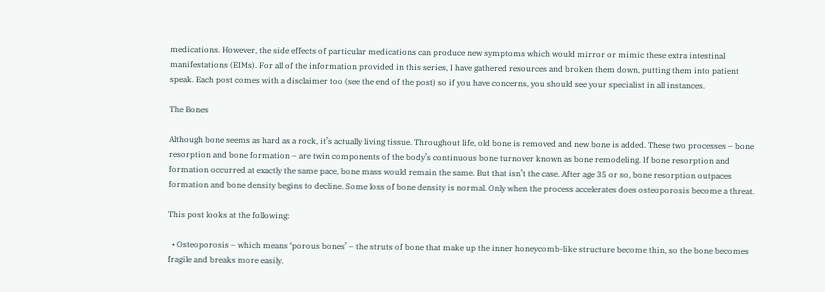medications. However, the side effects of particular medications can produce new symptoms which would mirror or mimic these extra intestinal manifestations (EIMs). For all of the information provided in this series, I have gathered resources and broken them down, putting them into patient speak. Each post comes with a disclaimer too (see the end of the post) so if you have concerns, you should see your specialist in all instances.

The Bones

Although bone seems as hard as a rock, it’s actually living tissue. Throughout life, old bone is removed and new bone is added. These two processes – bone resorption and bone formation – are twin components of the body’s continuous bone turnover known as bone remodeling. If bone resorption and formation occurred at exactly the same pace, bone mass would remain the same. But that isn’t the case. After age 35 or so, bone resorption outpaces formation and bone density begins to decline. Some loss of bone density is normal. Only when the process accelerates does osteoporosis become a threat.

This post looks at the following:

  • Osteoporosis – which means ‘porous bones’ – the struts of bone that make up the inner honeycomb-like structure become thin, so the bone becomes fragile and breaks more easily.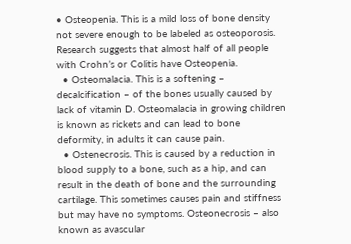• Osteopenia. This is a mild loss of bone density not severe enough to be labeled as osteoporosis. Research suggests that almost half of all people with Crohn’s or Colitis have Osteopenia.
  • Osteomalacia. This is a softening – decalcification – of the bones usually caused by lack of vitamin D. Osteomalacia in growing children is known as rickets and can lead to bone deformity, in adults it can cause pain.
  • Ostenecrosis. This is caused by a reduction in blood supply to a bone, such as a hip, and can result in the death of bone and the surrounding cartilage. This sometimes causes pain and stiffness but may have no symptoms. Osteonecrosis – also known as avascular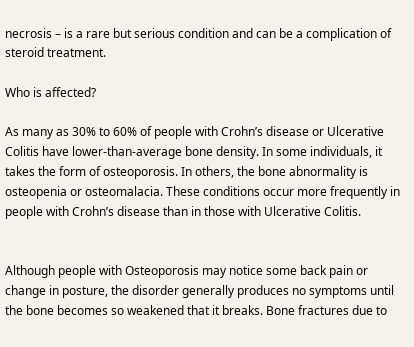necrosis – is a rare but serious condition and can be a complication of steroid treatment.

Who is affected?

As many as 30% to 60% of people with Crohn’s disease or Ulcerative Colitis have lower-than-average bone density. In some individuals, it takes the form of osteoporosis. In others, the bone abnormality is osteopenia or osteomalacia. These conditions occur more frequently in people with Crohn’s disease than in those with Ulcerative Colitis.


Although people with Osteoporosis may notice some back pain or change in posture, the disorder generally produces no symptoms until the bone becomes so weakened that it breaks. Bone fractures due to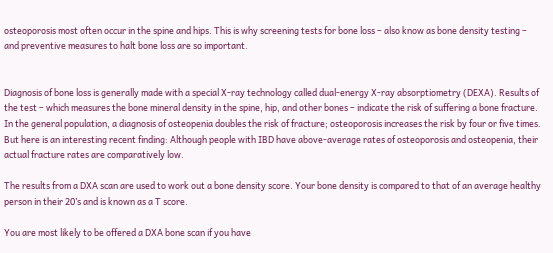osteoporosis most often occur in the spine and hips. This is why screening tests for bone loss – also know as bone density testing – and preventive measures to halt bone loss are so important.


Diagnosis of bone loss is generally made with a special X-ray technology called dual-energy X-ray absorptiometry (DEXA). Results of the test – which measures the bone mineral density in the spine, hip, and other bones – indicate the risk of suffering a bone fracture. In the general population, a diagnosis of osteopenia doubles the risk of fracture; osteoporosis increases the risk by four or five times. But here is an interesting recent finding: Although people with IBD have above-average rates of osteoporosis and osteopenia, their actual fracture rates are comparatively low.

The results from a DXA scan are used to work out a bone density score. Your bone density is compared to that of an average healthy person in their 20’s and is known as a T score.

You are most likely to be offered a DXA bone scan if you have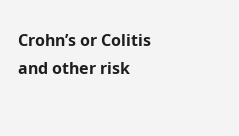Crohn’s or Colitis and other risk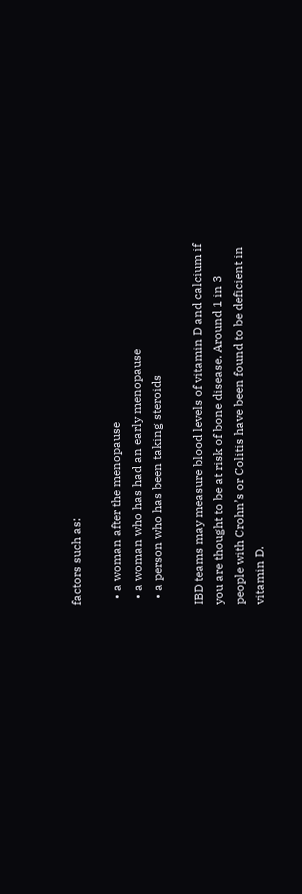factors such as:

  • a woman after the menopause
  • a woman who has had an early menopause
  • a person who has been taking steroids

IBD teams may measure blood levels of vitamin D and calcium if you are thought to be at risk of bone disease. Around 1 in 3 people with Crohn’s or Colitis have been found to be deficient in vitamin D.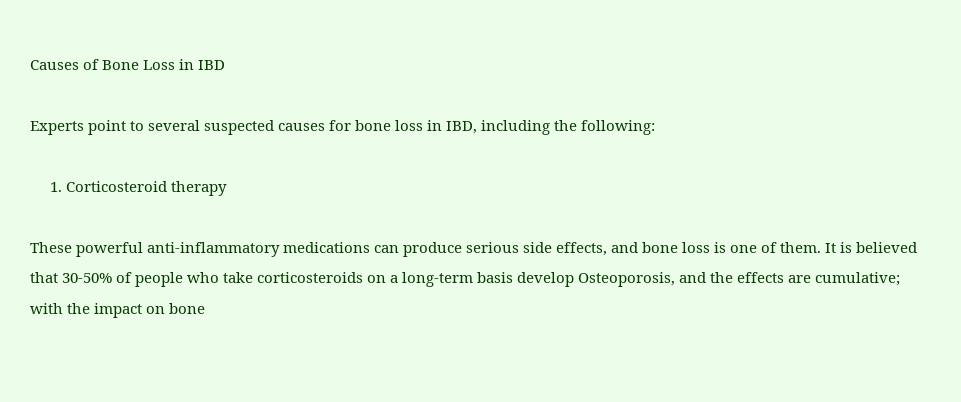Causes of Bone Loss in IBD

Experts point to several suspected causes for bone loss in IBD, including the following:

     1. Corticosteroid therapy

These powerful anti-inflammatory medications can produce serious side effects, and bone loss is one of them. It is believed that 30-50% of people who take corticosteroids on a long-term basis develop Osteoporosis, and the effects are cumulative; with the impact on bone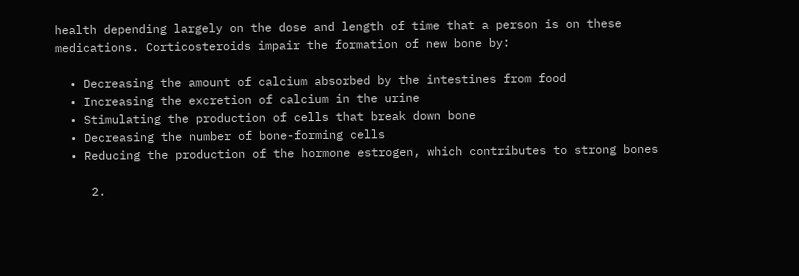health depending largely on the dose and length of time that a person is on these medications. Corticosteroids impair the formation of new bone by:

  • Decreasing the amount of calcium absorbed by the intestines from food
  • Increasing the excretion of calcium in the urine
  • Stimulating the production of cells that break down bone
  • Decreasing the number of bone-forming cells
  • Reducing the production of the hormone estrogen, which contributes to strong bones

     2.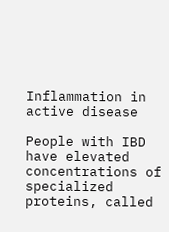Inflammation in active disease

People with IBD have elevated concentrations of specialized proteins, called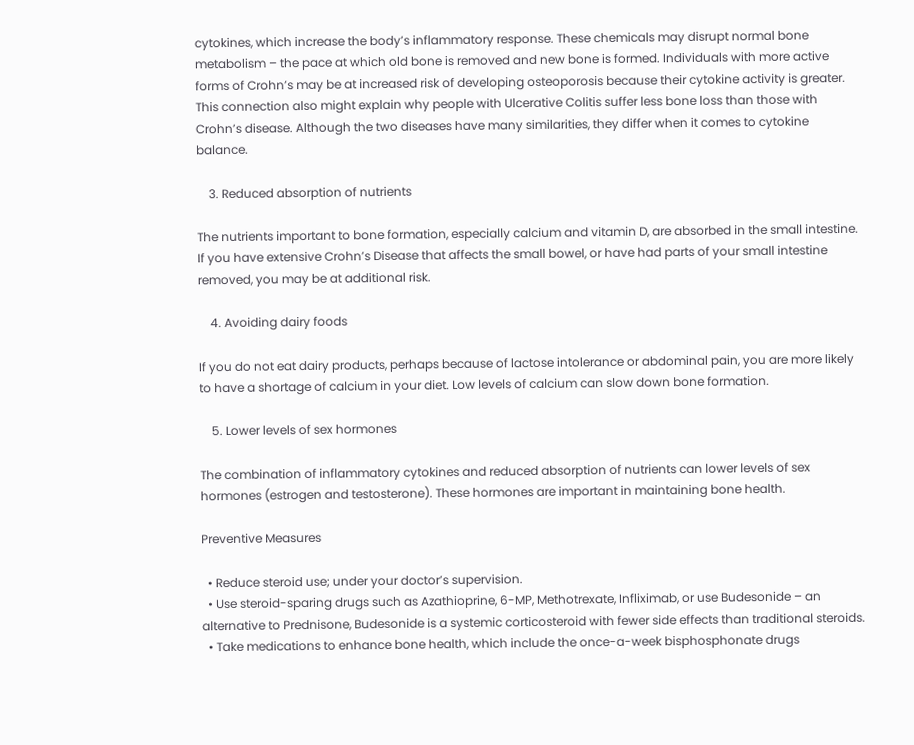cytokines, which increase the body’s inflammatory response. These chemicals may disrupt normal bone metabolism – the pace at which old bone is removed and new bone is formed. Individuals with more active forms of Crohn’s may be at increased risk of developing osteoporosis because their cytokine activity is greater. This connection also might explain why people with Ulcerative Colitis suffer less bone loss than those with Crohn’s disease. Although the two diseases have many similarities, they differ when it comes to cytokine balance.

    3. Reduced absorption of nutrients

The nutrients important to bone formation, especially calcium and vitamin D, are absorbed in the small intestine. If you have extensive Crohn’s Disease that affects the small bowel, or have had parts of your small intestine removed, you may be at additional risk.

    4. Avoiding dairy foods

If you do not eat dairy products, perhaps because of lactose intolerance or abdominal pain, you are more likely to have a shortage of calcium in your diet. Low levels of calcium can slow down bone formation.

    5. Lower levels of sex hormones

The combination of inflammatory cytokines and reduced absorption of nutrients can lower levels of sex hormones (estrogen and testosterone). These hormones are important in maintaining bone health.

Preventive Measures

  • Reduce steroid use; under your doctor’s supervision.
  • Use steroid-sparing drugs such as Azathioprine, 6-MP, Methotrexate, Infliximab, or use Budesonide – an alternative to Prednisone, Budesonide is a systemic corticosteroid with fewer side effects than traditional steroids.
  • Take medications to enhance bone health, which include the once-a-week bisphosphonate drugs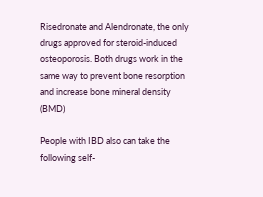Risedronate and Alendronate, the only drugs approved for steroid-induced osteoporosis. Both drugs work in the same way to prevent bone resorption and increase bone mineral density (BMD)

People with IBD also can take the following self-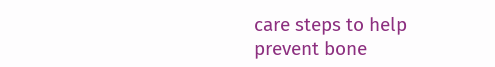care steps to help prevent bone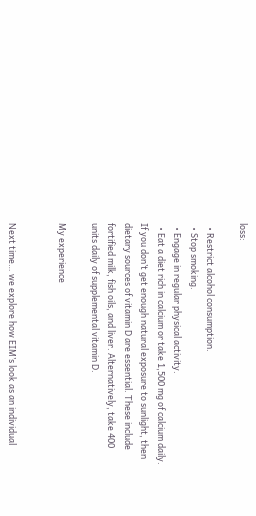loss:

  • Restrict alcohol consumption.
  • Stop smoking.
  • Engage in regular physical activity.
  • Eat a diet rich in calcium or take 1,500 mg of calcium daily. If you don’t get enough natural exposure to sunlight, then dietary sources of vitamin D are essential. These include fortified milk, fish oils, and liver. Alternatively, take 400 units daily of supplemental vitamin D.

My experience


Next time… we explore how EIM’s look as an individual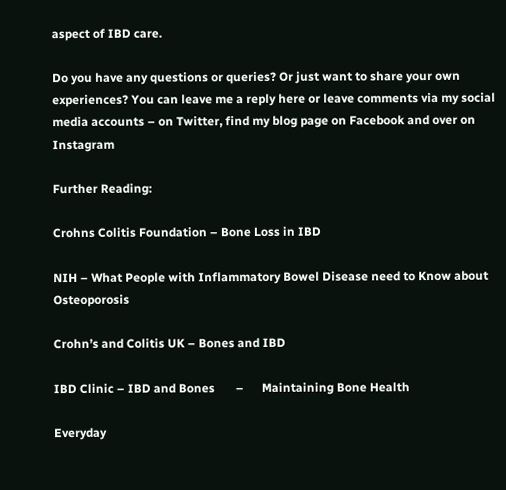aspect of IBD care.

Do you have any questions or queries? Or just want to share your own experiences? You can leave me a reply here or leave comments via my social media accounts – on Twitter, find my blog page on Facebook and over on Instagram

Further Reading:

Crohns Colitis Foundation – Bone Loss in IBD

NIH – What People with Inflammatory Bowel Disease need to Know about Osteoporosis

Crohn’s and Colitis UK – Bones and IBD

IBD Clinic – IBD and Bones       –      Maintaining Bone Health

Everyday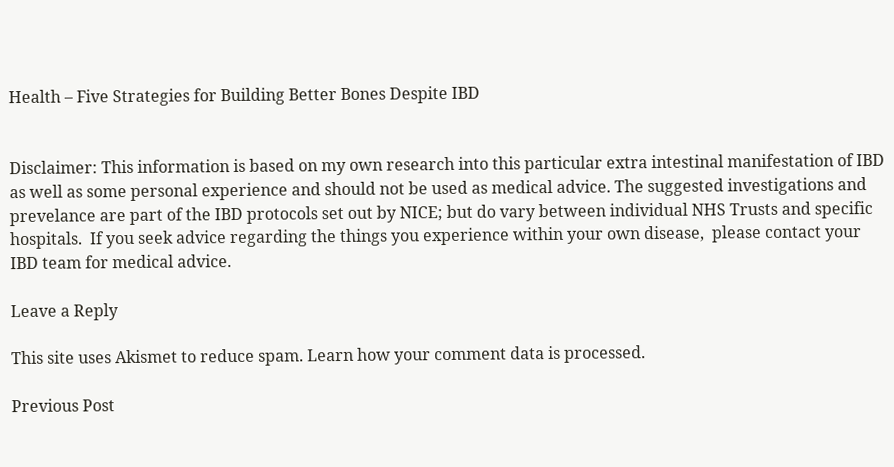Health – Five Strategies for Building Better Bones Despite IBD


Disclaimer: This information is based on my own research into this particular extra intestinal manifestation of IBD as well as some personal experience and should not be used as medical advice. The suggested investigations and prevelance are part of the IBD protocols set out by NICE; but do vary between individual NHS Trusts and specific hospitals.  If you seek advice regarding the things you experience within your own disease,  please contact your IBD team for medical advice.

Leave a Reply

This site uses Akismet to reduce spam. Learn how your comment data is processed.

Previous Post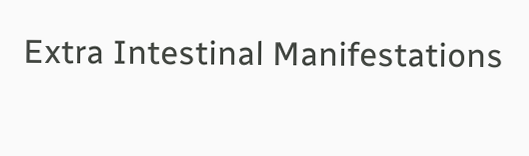Extra Intestinal Manifestations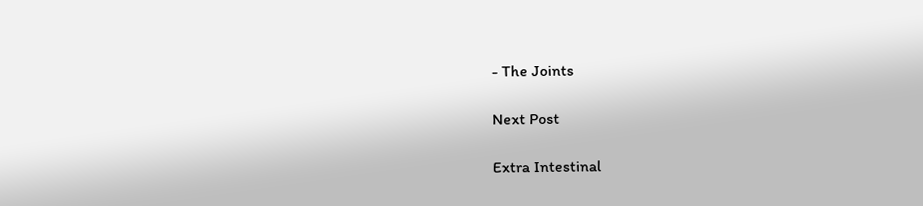- The Joints

Next Post

Extra Intestinal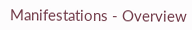Manifestations - Overview